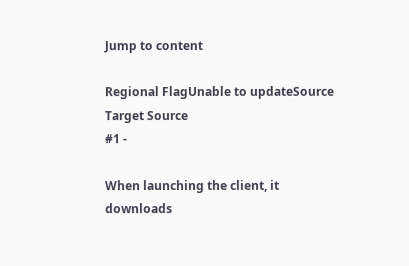Jump to content

Regional FlagUnable to updateSource
Target Source
#1 -

When launching the client, it downloads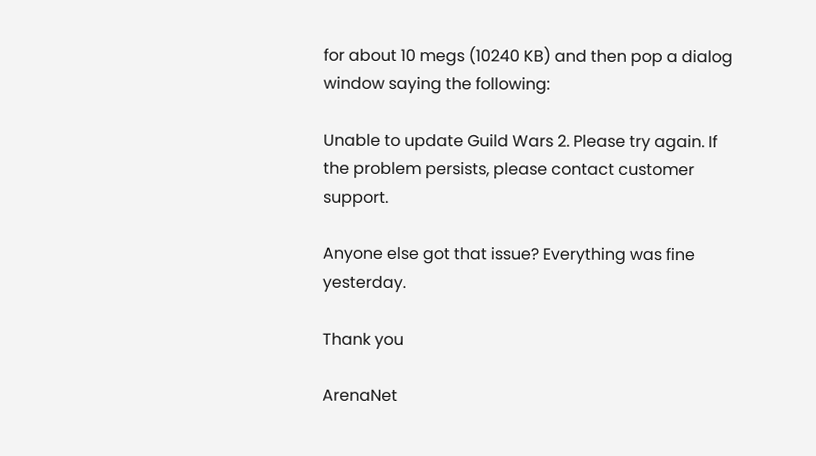for about 10 megs (10240 KB) and then pop a dialog window saying the following:

Unable to update Guild Wars 2. Please try again. If the problem persists, please contact customer support.

Anyone else got that issue? Everything was fine yesterday.

Thank you

ArenaNet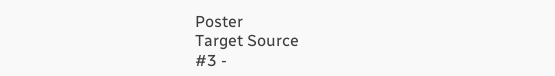Poster
Target Source
#3 -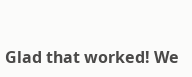Glad that worked! We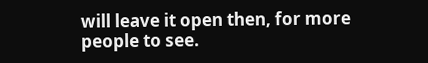will leave it open then, for more people to see.